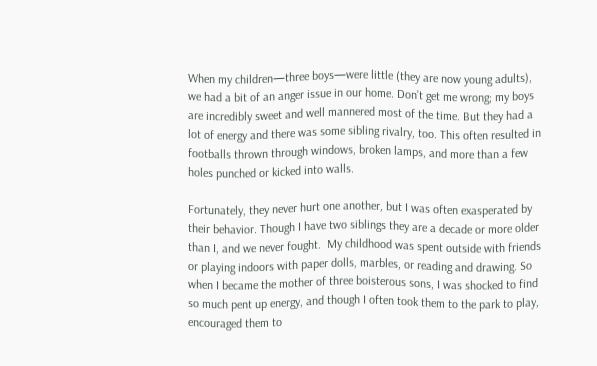When my children—three boys—were little (they are now young adults), we had a bit of an anger issue in our home. Don’t get me wrong; my boys are incredibly sweet and well mannered most of the time. But they had a lot of energy and there was some sibling rivalry, too. This often resulted in footballs thrown through windows, broken lamps, and more than a few holes punched or kicked into walls.

Fortunately, they never hurt one another, but I was often exasperated by their behavior. Though I have two siblings they are a decade or more older than I, and we never fought.  My childhood was spent outside with friends or playing indoors with paper dolls, marbles, or reading and drawing. So when I became the mother of three boisterous sons, I was shocked to find so much pent up energy, and though I often took them to the park to play, encouraged them to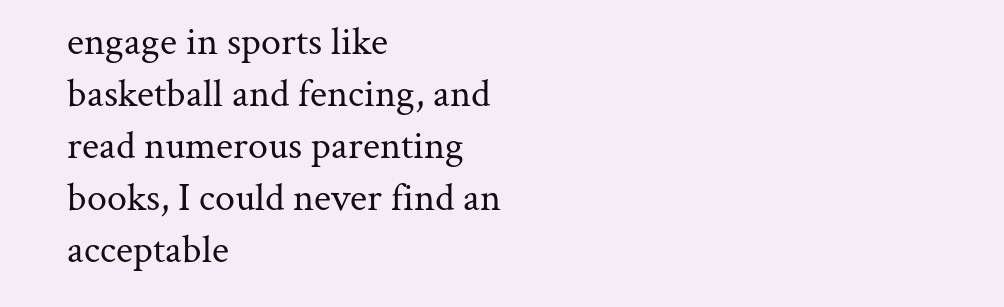engage in sports like basketball and fencing, and read numerous parenting books, I could never find an acceptable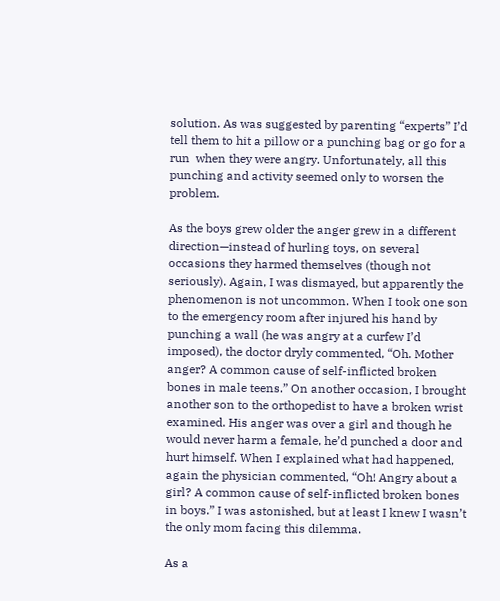solution. As was suggested by parenting “experts” I’d tell them to hit a pillow or a punching bag or go for a run  when they were angry. Unfortunately, all this punching and activity seemed only to worsen the problem.

As the boys grew older the anger grew in a different direction—instead of hurling toys, on several occasions they harmed themselves (though not seriously). Again, I was dismayed, but apparently the phenomenon is not uncommon. When I took one son to the emergency room after injured his hand by punching a wall (he was angry at a curfew I’d imposed), the doctor dryly commented, “Oh. Mother anger? A common cause of self-inflicted broken bones in male teens.” On another occasion, I brought another son to the orthopedist to have a broken wrist examined. His anger was over a girl and though he would never harm a female, he’d punched a door and hurt himself. When I explained what had happened, again the physician commented, “Oh! Angry about a girl? A common cause of self-inflicted broken bones in boys.” I was astonished, but at least I knew I wasn’t the only mom facing this dilemma.

As a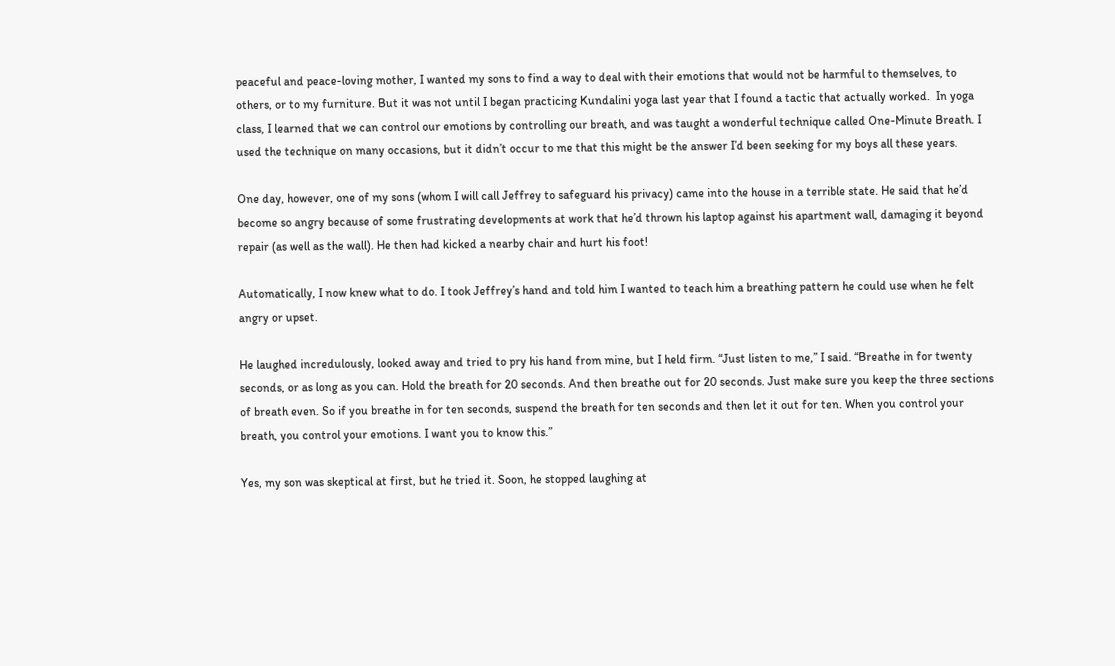peaceful and peace-loving mother, I wanted my sons to find a way to deal with their emotions that would not be harmful to themselves, to others, or to my furniture. But it was not until I began practicing Kundalini yoga last year that I found a tactic that actually worked.  In yoga class, I learned that we can control our emotions by controlling our breath, and was taught a wonderful technique called One-Minute Breath. I used the technique on many occasions, but it didn’t occur to me that this might be the answer I’d been seeking for my boys all these years.

One day, however, one of my sons (whom I will call Jeffrey to safeguard his privacy) came into the house in a terrible state. He said that he’d become so angry because of some frustrating developments at work that he’d thrown his laptop against his apartment wall, damaging it beyond repair (as well as the wall). He then had kicked a nearby chair and hurt his foot!

Automatically, I now knew what to do. I took Jeffrey’s hand and told him I wanted to teach him a breathing pattern he could use when he felt angry or upset.

He laughed incredulously, looked away and tried to pry his hand from mine, but I held firm. “Just listen to me,” I said. “Breathe in for twenty seconds, or as long as you can. Hold the breath for 20 seconds. And then breathe out for 20 seconds. Just make sure you keep the three sections of breath even. So if you breathe in for ten seconds, suspend the breath for ten seconds and then let it out for ten. When you control your breath, you control your emotions. I want you to know this.”

Yes, my son was skeptical at first, but he tried it. Soon, he stopped laughing at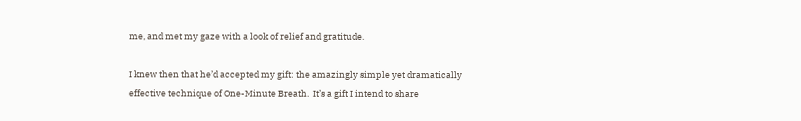me, and met my gaze with a look of relief and gratitude.

I knew then that he’d accepted my gift: the amazingly simple yet dramatically effective technique of One-Minute Breath.  It’s a gift I intend to share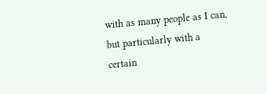with as many people as I can, but particularly with a certain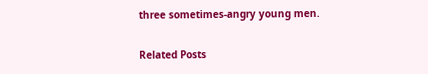three sometimes-angry young men.

Related Posts